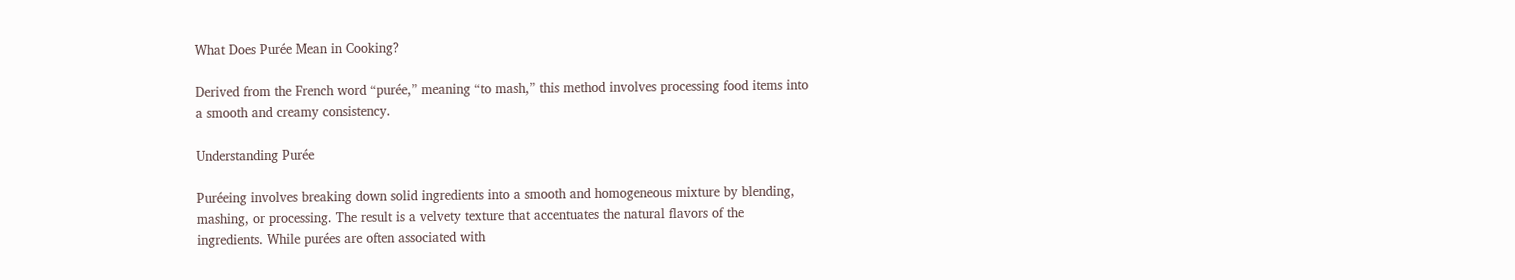What Does Purée Mean in Cooking?

Derived from the French word “purée,” meaning “to mash,” this method involves processing food items into a smooth and creamy consistency.

Understanding Purée

Puréeing involves breaking down solid ingredients into a smooth and homogeneous mixture by blending, mashing, or processing. The result is a velvety texture that accentuates the natural flavors of the ingredients. While purées are often associated with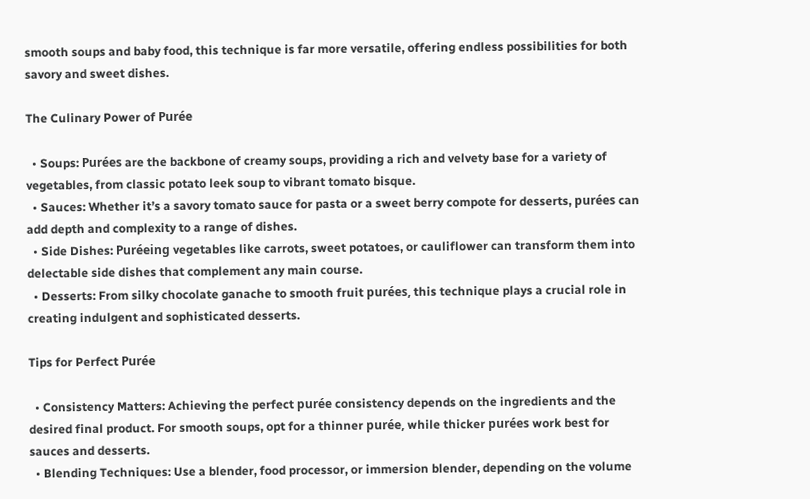smooth soups and baby food, this technique is far more versatile, offering endless possibilities for both savory and sweet dishes.

The Culinary Power of Purée

  • Soups: Purées are the backbone of creamy soups, providing a rich and velvety base for a variety of vegetables, from classic potato leek soup to vibrant tomato bisque.
  • Sauces: Whether it’s a savory tomato sauce for pasta or a sweet berry compote for desserts, purées can add depth and complexity to a range of dishes.
  • Side Dishes: Puréeing vegetables like carrots, sweet potatoes, or cauliflower can transform them into delectable side dishes that complement any main course.
  • Desserts: From silky chocolate ganache to smooth fruit purées, this technique plays a crucial role in creating indulgent and sophisticated desserts.

Tips for Perfect Purée

  • Consistency Matters: Achieving the perfect purée consistency depends on the ingredients and the desired final product. For smooth soups, opt for a thinner purée, while thicker purées work best for sauces and desserts.
  • Blending Techniques: Use a blender, food processor, or immersion blender, depending on the volume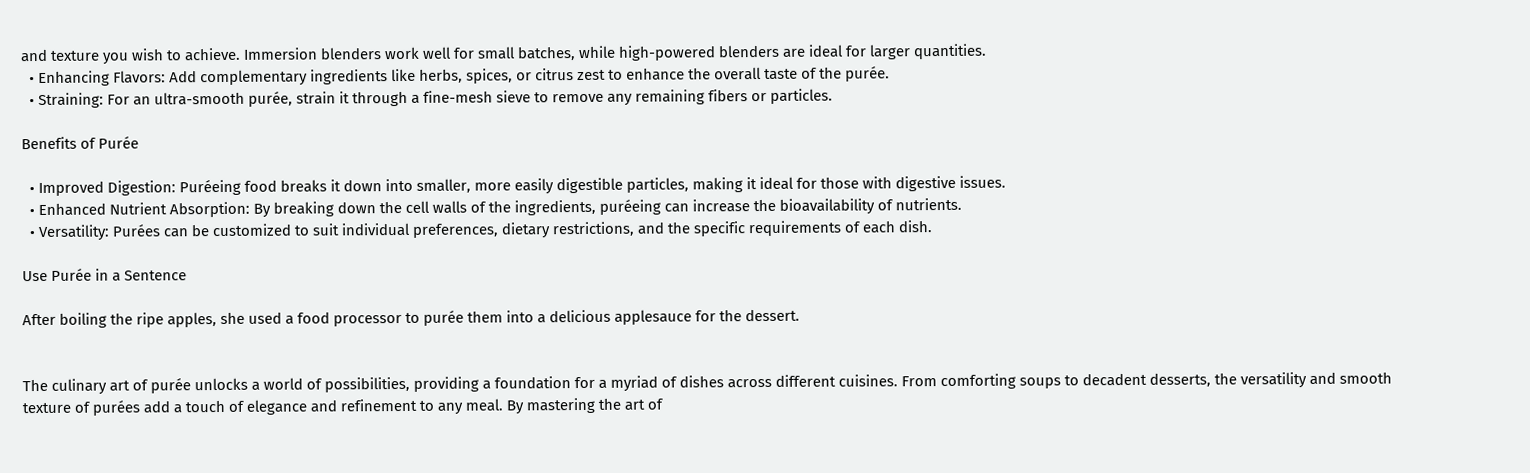and texture you wish to achieve. Immersion blenders work well for small batches, while high-powered blenders are ideal for larger quantities.
  • Enhancing Flavors: Add complementary ingredients like herbs, spices, or citrus zest to enhance the overall taste of the purée.
  • Straining: For an ultra-smooth purée, strain it through a fine-mesh sieve to remove any remaining fibers or particles.

Benefits of Purée

  • Improved Digestion: Puréeing food breaks it down into smaller, more easily digestible particles, making it ideal for those with digestive issues.
  • Enhanced Nutrient Absorption: By breaking down the cell walls of the ingredients, puréeing can increase the bioavailability of nutrients.
  • Versatility: Purées can be customized to suit individual preferences, dietary restrictions, and the specific requirements of each dish.

Use Purée in a Sentence

After boiling the ripe apples, she used a food processor to purée them into a delicious applesauce for the dessert.


The culinary art of purée unlocks a world of possibilities, providing a foundation for a myriad of dishes across different cuisines. From comforting soups to decadent desserts, the versatility and smooth texture of purées add a touch of elegance and refinement to any meal. By mastering the art of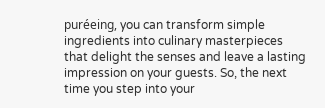puréeing, you can transform simple ingredients into culinary masterpieces that delight the senses and leave a lasting impression on your guests. So, the next time you step into your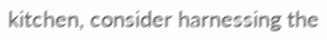kitchen, consider harnessing the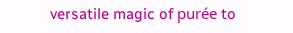versatile magic of purée to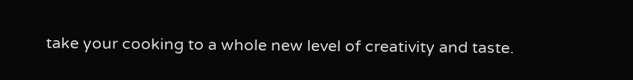take your cooking to a whole new level of creativity and taste.